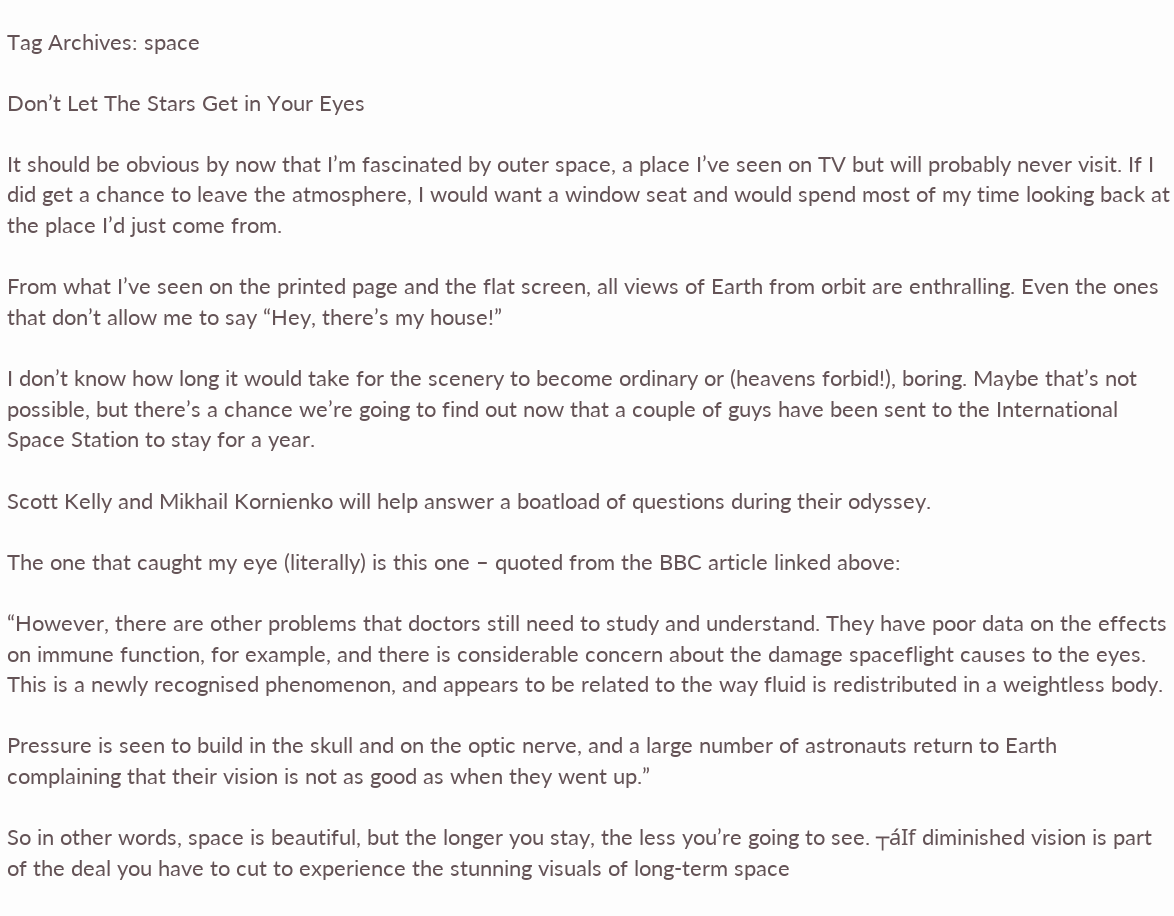Tag Archives: space

Don’t Let The Stars Get in Your Eyes

It should be obvious by now that I’m fascinated by outer space, a place I’ve seen on TV but will probably never visit. If I did get a chance to leave the atmosphere, I would want a window seat and would spend most of my time looking back at the place I’d just come from.

From what I’ve seen on the printed page and the flat screen, all views of Earth from orbit are enthralling. Even the ones that don’t allow me to say “Hey, there’s my house!”

I don’t know how long it would take for the scenery to become ordinary or (heavens forbid!), boring. Maybe that’s not possible, but there’s a chance we’re going to find out now that a couple of guys have been sent to the International Space Station to stay for a year.

Scott Kelly and Mikhail Kornienko will help answer a boatload of questions during their odyssey.

The one that caught my eye (literally) is this one – quoted from the BBC article linked above:

“However, there are other problems that doctors still need to study and understand. They have poor data on the effects on immune function, for example, and there is considerable concern about the damage spaceflight causes to the eyes. This is a newly recognised phenomenon, and appears to be related to the way fluid is redistributed in a weightless body.

Pressure is seen to build in the skull and on the optic nerve, and a large number of astronauts return to Earth complaining that their vision is not as good as when they went up.”

So in other words, space is beautiful, but the longer you stay, the less you’re going to see. ┬áIf diminished vision is part of the deal you have to cut to experience the stunning visuals of long-term space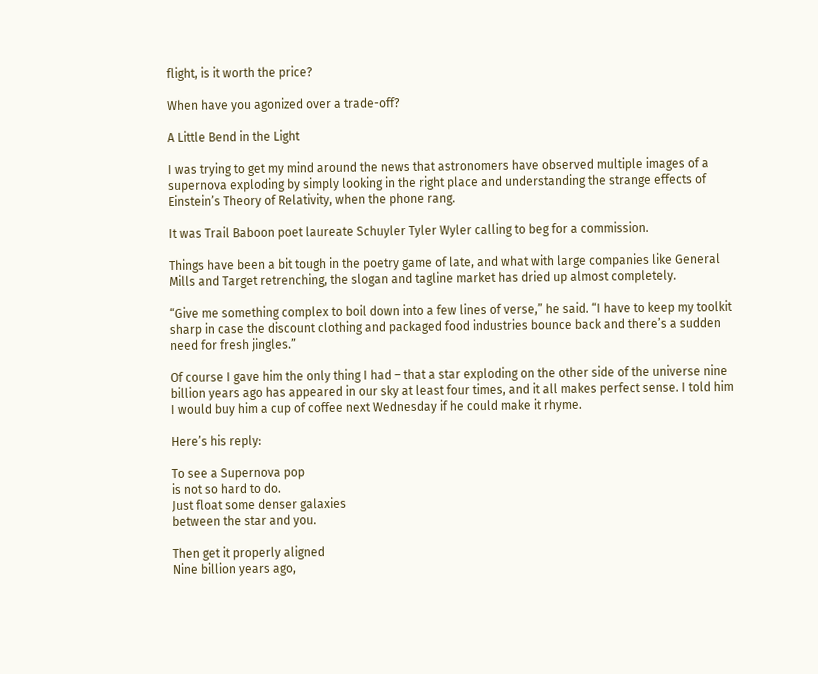flight, is it worth the price?

When have you agonized over a trade-off?

A Little Bend in the Light

I was trying to get my mind around the news that astronomers have observed multiple images of a supernova exploding by simply looking in the right place and understanding the strange effects of Einstein’s Theory of Relativity, when the phone rang.

It was Trail Baboon poet laureate Schuyler Tyler Wyler calling to beg for a commission.

Things have been a bit tough in the poetry game of late, and what with large companies like General Mills and Target retrenching, the slogan and tagline market has dried up almost completely.

“Give me something complex to boil down into a few lines of verse,” he said. “I have to keep my toolkit sharp in case the discount clothing and packaged food industries bounce back and there’s a sudden need for fresh jingles.”

Of course I gave him the only thing I had – that a star exploding on the other side of the universe nine billion years ago has appeared in our sky at least four times, and it all makes perfect sense. I told him I would buy him a cup of coffee next Wednesday if he could make it rhyme.

Here’s his reply:

To see a Supernova pop
is not so hard to do.
Just float some denser galaxies
between the star and you.

Then get it properly aligned
Nine billion years ago,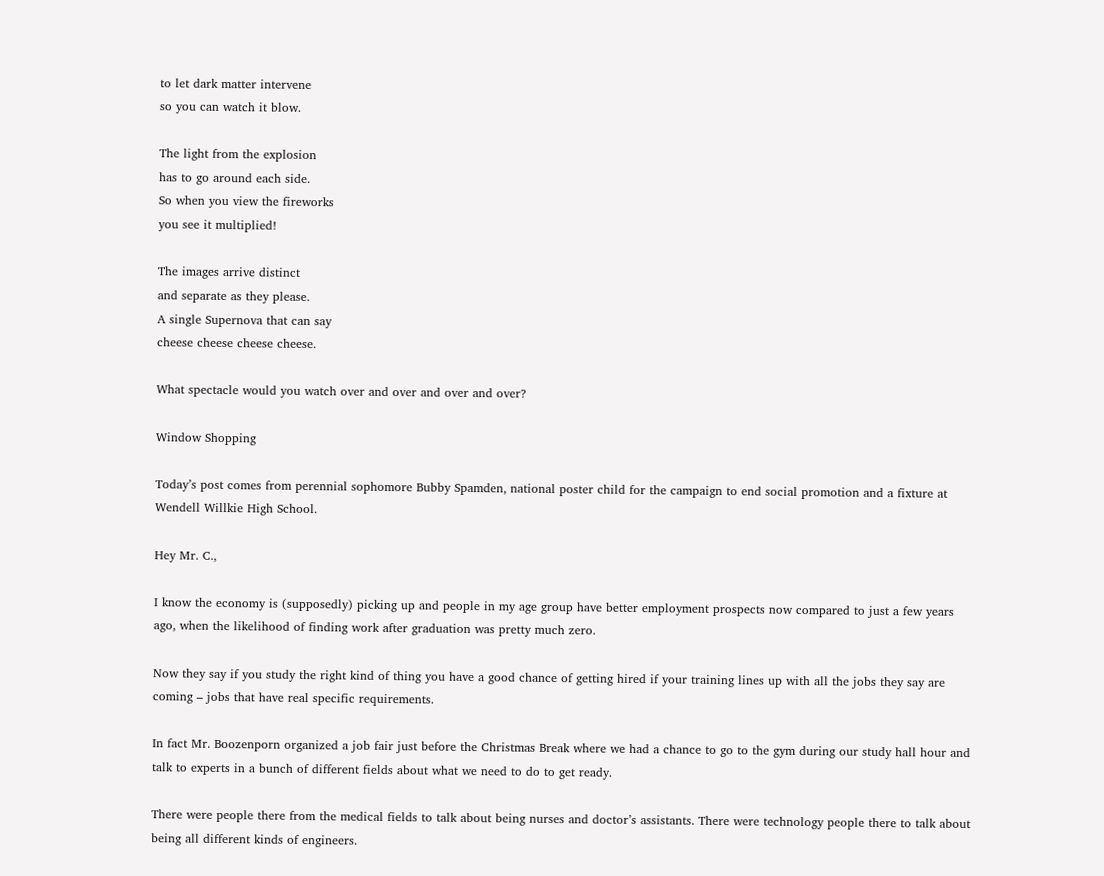to let dark matter intervene
so you can watch it blow.

The light from the explosion
has to go around each side.
So when you view the fireworks
you see it multiplied!

The images arrive distinct
and separate as they please.
A single Supernova that can say
cheese cheese cheese cheese.

What spectacle would you watch over and over and over and over?

Window Shopping

Today’s post comes from perennial sophomore Bubby Spamden, national poster child for the campaign to end social promotion and a fixture at Wendell Willkie High School.

Hey Mr. C.,

I know the economy is (supposedly) picking up and people in my age group have better employment prospects now compared to just a few years ago, when the likelihood of finding work after graduation was pretty much zero.

Now they say if you study the right kind of thing you have a good chance of getting hired if your training lines up with all the jobs they say are coming – jobs that have real specific requirements.

In fact Mr. Boozenporn organized a job fair just before the Christmas Break where we had a chance to go to the gym during our study hall hour and talk to experts in a bunch of different fields about what we need to do to get ready.

There were people there from the medical fields to talk about being nurses and doctor’s assistants. There were technology people there to talk about being all different kinds of engineers.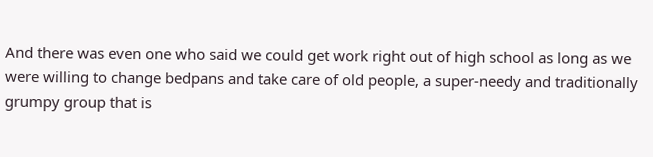And there was even one who said we could get work right out of high school as long as we were willing to change bedpans and take care of old people, a super-needy and traditionally grumpy group that is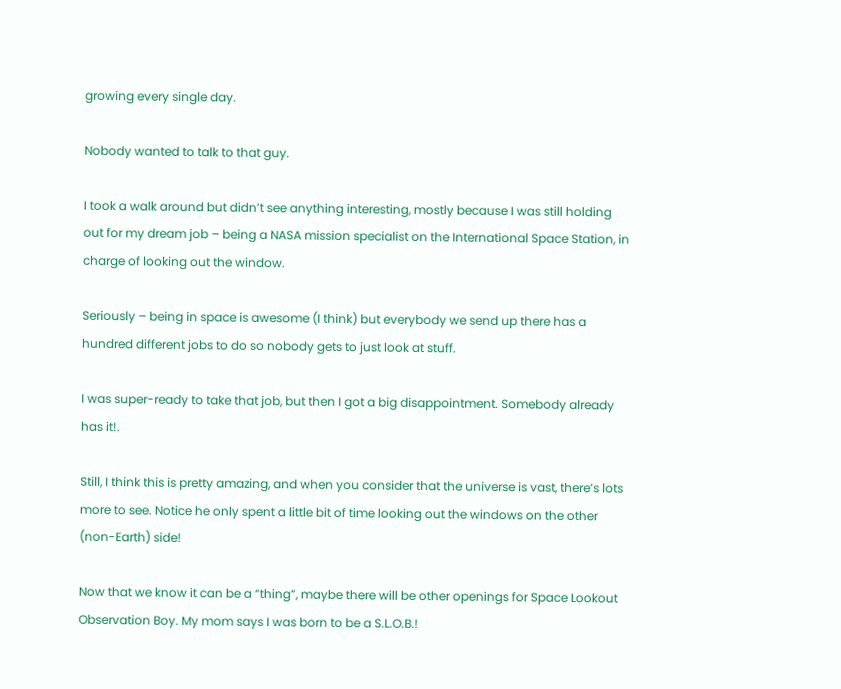growing every single day.

Nobody wanted to talk to that guy.

I took a walk around but didn’t see anything interesting, mostly because I was still holding out for my dream job – being a NASA mission specialist on the International Space Station, in charge of looking out the window.

Seriously – being in space is awesome (I think) but everybody we send up there has a hundred different jobs to do so nobody gets to just look at stuff.

I was super-ready to take that job, but then I got a big disappointment. Somebody already has it!.

Still, I think this is pretty amazing, and when you consider that the universe is vast, there’s lots more to see. Notice he only spent a little bit of time looking out the windows on the other (non-Earth) side!

Now that we know it can be a “thing”, maybe there will be other openings for Space Lookout Observation Boy. My mom says I was born to be a S.L.O.B.!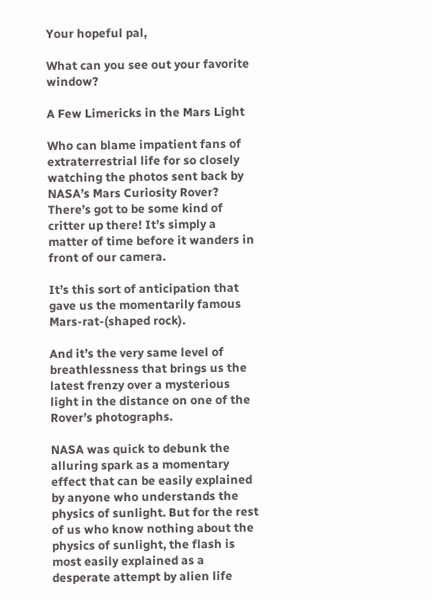Your hopeful pal,

What can you see out your favorite window?

A Few Limericks in the Mars Light

Who can blame impatient fans of extraterrestrial life for so closely watching the photos sent back by NASA’s Mars Curiosity Rover? There’s got to be some kind of critter up there! It’s simply a matter of time before it wanders in front of our camera.

It’s this sort of anticipation that gave us the momentarily famous Mars-rat-(shaped rock).

And it’s the very same level of breathlessness that brings us the latest frenzy over a mysterious light in the distance on one of the Rover’s photographs.

NASA was quick to debunk the alluring spark as a momentary effect that can be easily explained by anyone who understands the physics of sunlight. But for the rest of us who know nothing about the physics of sunlight, the flash is most easily explained as a desperate attempt by alien life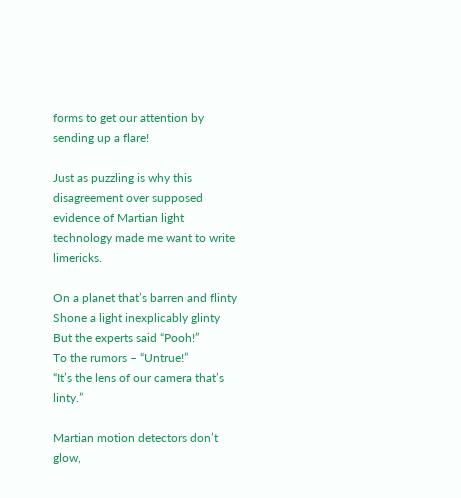forms to get our attention by sending up a flare!

Just as puzzling is why this disagreement over supposed evidence of Martian light technology made me want to write limericks.

On a planet that’s barren and flinty
Shone a light inexplicably glinty
But the experts said “Pooh!”
To the rumors – “Untrue!”
“It’s the lens of our camera that’s linty.”

Martian motion detectors don’t glow,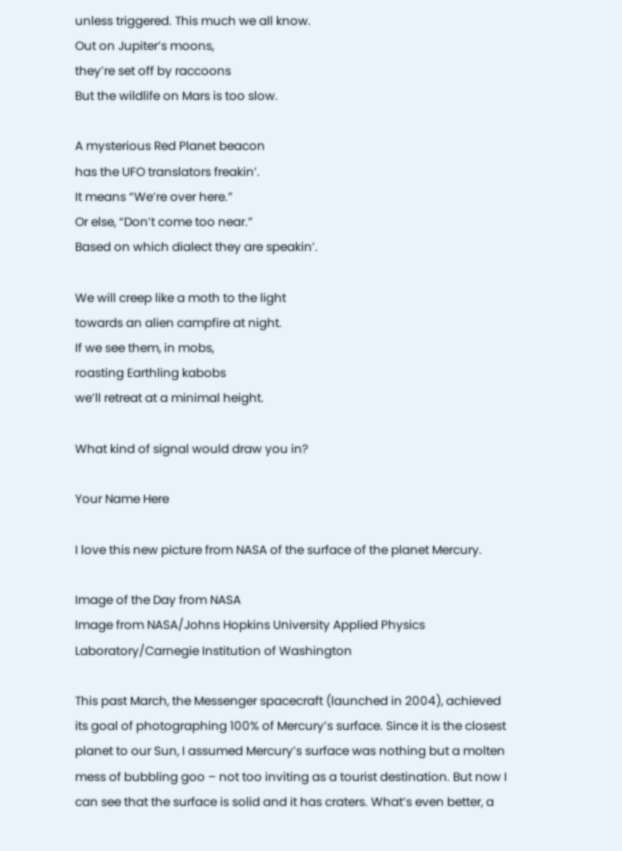unless triggered. This much we all know.
Out on Jupiter’s moons,
they’re set off by raccoons
But the wildlife on Mars is too slow.

A mysterious Red Planet beacon
has the UFO translators freakin’.
It means “We’re over here.”
Or else, “Don’t come too near.”
Based on which dialect they are speakin’.

We will creep like a moth to the light
towards an alien campfire at night.
If we see them, in mobs,
roasting Earthling kabobs
we’ll retreat at a minimal height.

What kind of signal would draw you in?

Your Name Here

I love this new picture from NASA of the surface of the planet Mercury.

Image of the Day from NASA
Image from NASA/Johns Hopkins University Applied Physics Laboratory/Carnegie Institution of Washington

This past March, the Messenger spacecraft (launched in 2004), achieved its goal of photographing 100% of Mercury’s surface. Since it is the closest planet to our Sun, I assumed Mercury’s surface was nothing but a molten mess of bubbling goo – not too inviting as a tourist destination. But now I can see that the surface is solid and it has craters. What’s even better, a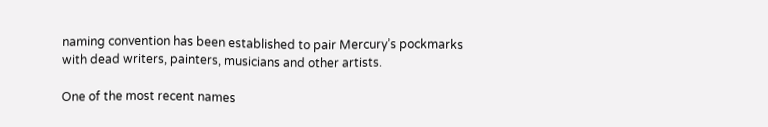naming convention has been established to pair Mercury’s pockmarks with dead writers, painters, musicians and other artists.

One of the most recent names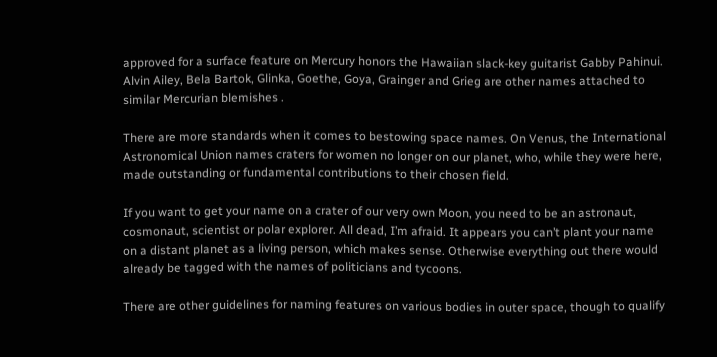approved for a surface feature on Mercury honors the Hawaiian slack-key guitarist Gabby Pahinui. Alvin Ailey, Bela Bartok, Glinka, Goethe, Goya, Grainger and Grieg are other names attached to similar Mercurian blemishes .

There are more standards when it comes to bestowing space names. On Venus, the International Astronomical Union names craters for women no longer on our planet, who, while they were here, made outstanding or fundamental contributions to their chosen field.

If you want to get your name on a crater of our very own Moon, you need to be an astronaut, cosmonaut, scientist or polar explorer. All dead, I’m afraid. It appears you can’t plant your name on a distant planet as a living person, which makes sense. Otherwise everything out there would already be tagged with the names of politicians and tycoons.

There are other guidelines for naming features on various bodies in outer space, though to qualify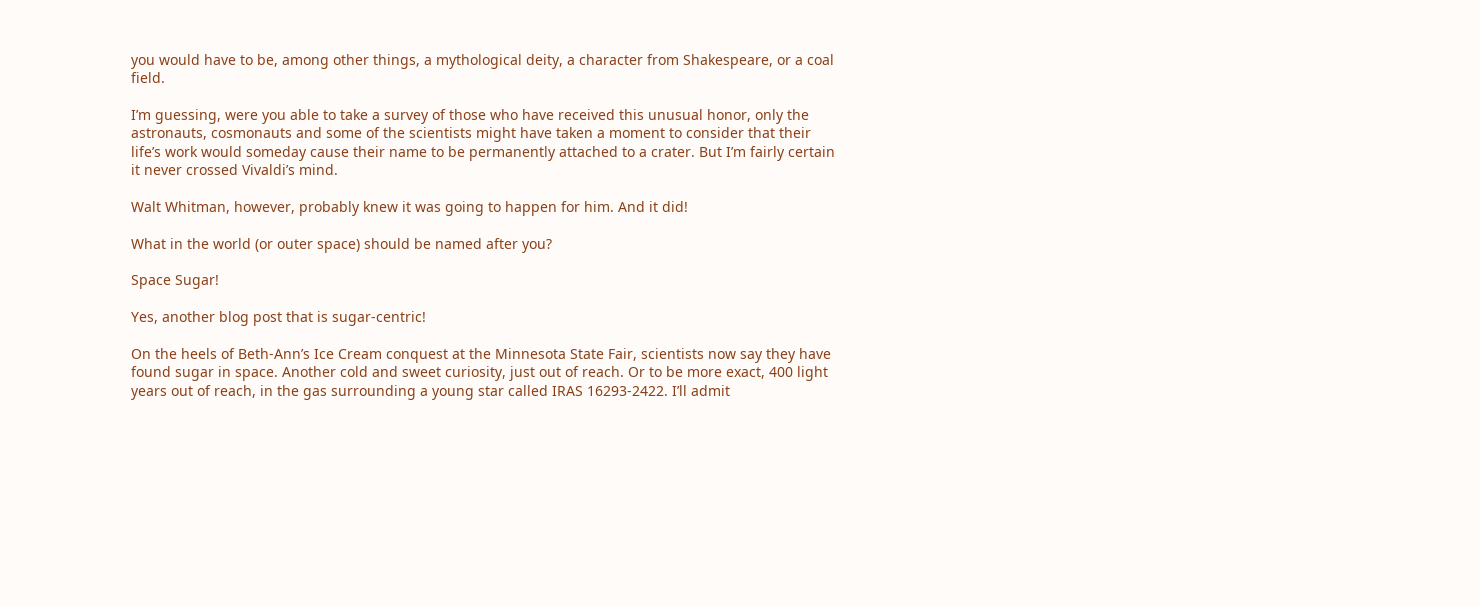you would have to be, among other things, a mythological deity, a character from Shakespeare, or a coal field.

I’m guessing, were you able to take a survey of those who have received this unusual honor, only the astronauts, cosmonauts and some of the scientists might have taken a moment to consider that their life’s work would someday cause their name to be permanently attached to a crater. But I’m fairly certain it never crossed Vivaldi’s mind.

Walt Whitman, however, probably knew it was going to happen for him. And it did!

What in the world (or outer space) should be named after you?

Space Sugar!

Yes, another blog post that is sugar-centric!

On the heels of Beth-Ann’s Ice Cream conquest at the Minnesota State Fair, scientists now say they have found sugar in space. Another cold and sweet curiosity, just out of reach. Or to be more exact, 400 light years out of reach, in the gas surrounding a young star called IRAS 16293-2422. I’ll admit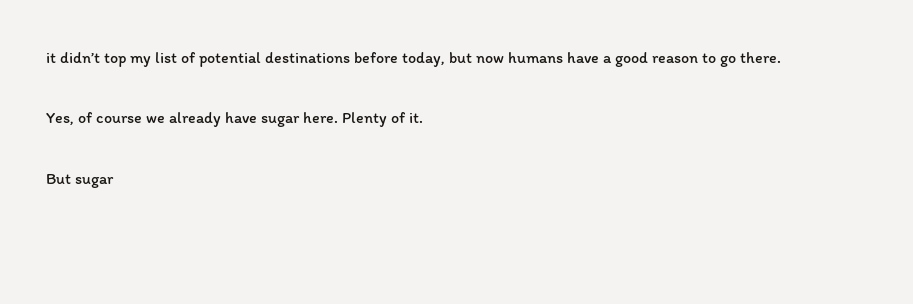it didn’t top my list of potential destinations before today, but now humans have a good reason to go there.

Yes, of course we already have sugar here. Plenty of it.

But sugar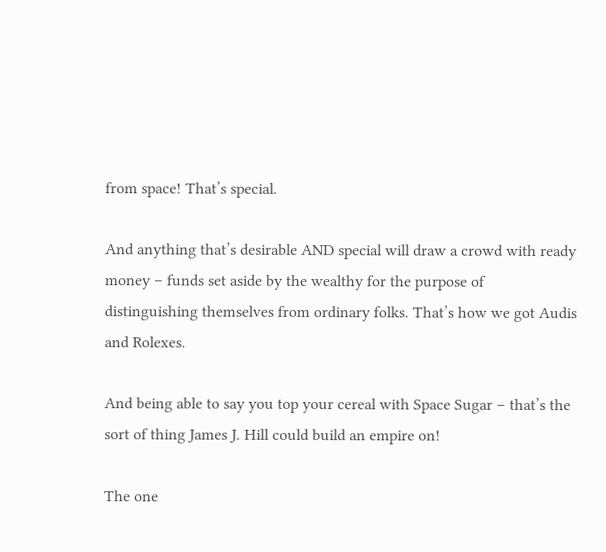from space! That’s special.

And anything that’s desirable AND special will draw a crowd with ready money – funds set aside by the wealthy for the purpose of distinguishing themselves from ordinary folks. That’s how we got Audis and Rolexes.

And being able to say you top your cereal with Space Sugar – that’s the sort of thing James J. Hill could build an empire on!

The one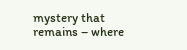mystery that remains – where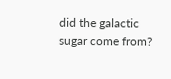did the galactic sugar come from?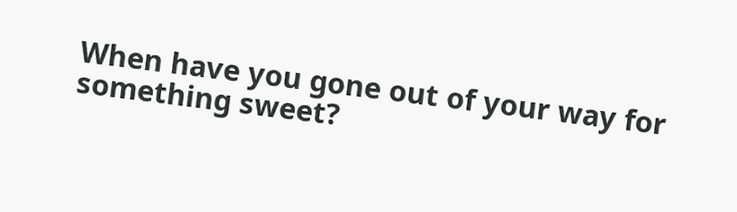When have you gone out of your way for something sweet?